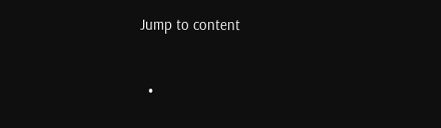Jump to content


  •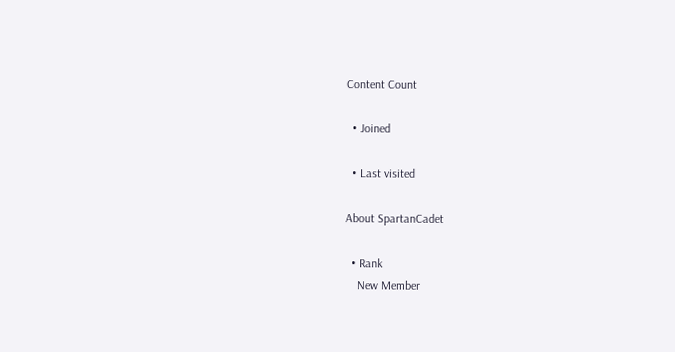Content Count

  • Joined

  • Last visited

About SpartanCadet

  • Rank
    New Member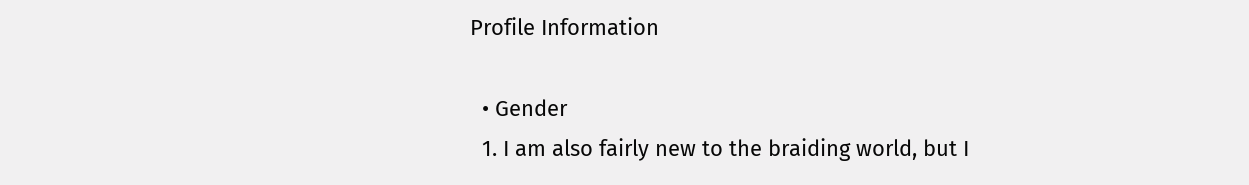Profile Information

  • Gender
  1. I am also fairly new to the braiding world, but I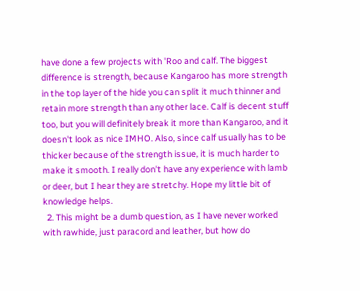have done a few projects with 'Roo and calf. The biggest difference is strength, because Kangaroo has more strength in the top layer of the hide you can split it much thinner and retain more strength than any other lace. Calf is decent stuff too, but you will definitely break it more than Kangaroo, and it doesn't look as nice IMHO. Also, since calf usually has to be thicker because of the strength issue, it is much harder to make it smooth. I really don't have any experience with lamb or deer, but I hear they are stretchy. Hope my little bit of knowledge helps.
  2. This might be a dumb question, as I have never worked with rawhide, just paracord and leather, but how do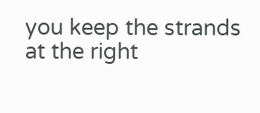you keep the strands at the right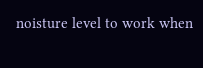noisture level to work when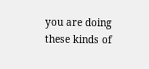you are doing these kinds of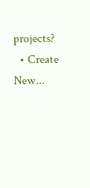projects?
  • Create New...